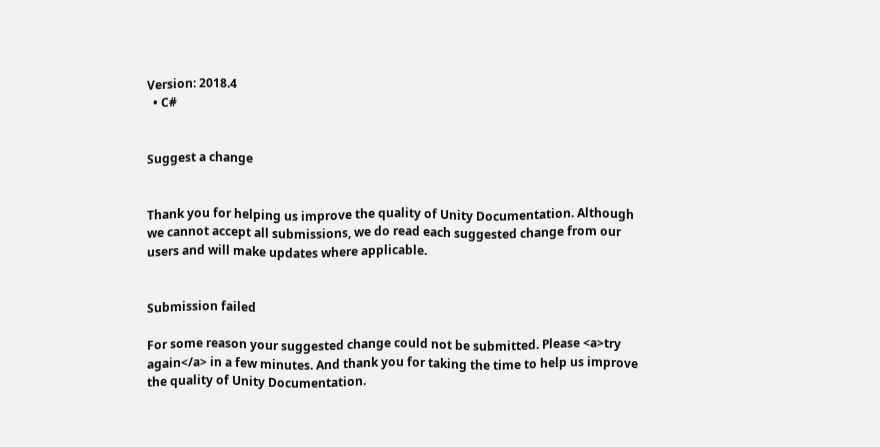Version: 2018.4
  • C#


Suggest a change


Thank you for helping us improve the quality of Unity Documentation. Although we cannot accept all submissions, we do read each suggested change from our users and will make updates where applicable.


Submission failed

For some reason your suggested change could not be submitted. Please <a>try again</a> in a few minutes. And thank you for taking the time to help us improve the quality of Unity Documentation.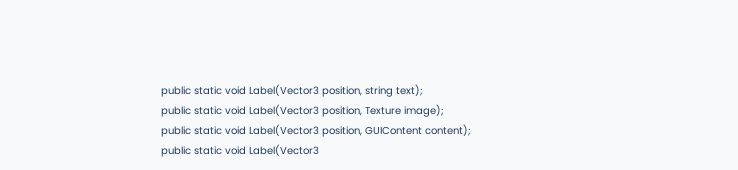public static void Label(Vector3 position, string text);
public static void Label(Vector3 position, Texture image);
public static void Label(Vector3 position, GUIContent content);
public static void Label(Vector3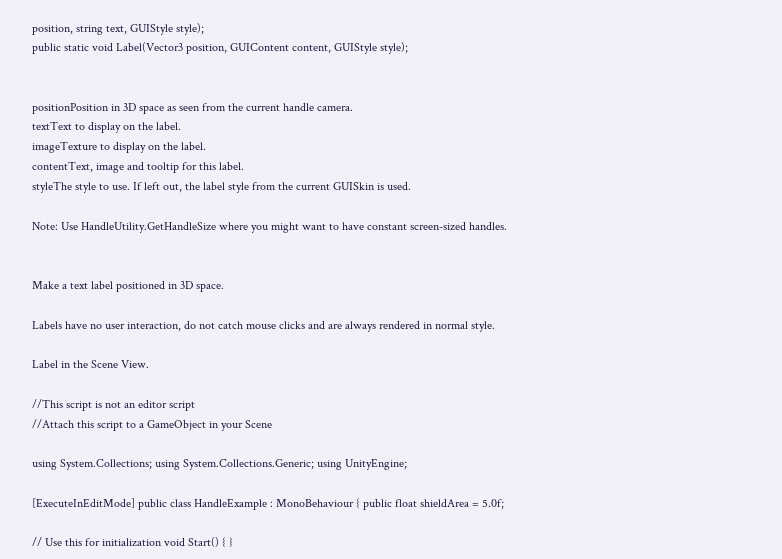position, string text, GUIStyle style);
public static void Label(Vector3 position, GUIContent content, GUIStyle style);


positionPosition in 3D space as seen from the current handle camera.
textText to display on the label.
imageTexture to display on the label.
contentText, image and tooltip for this label.
styleThe style to use. If left out, the label style from the current GUISkin is used.

Note: Use HandleUtility.GetHandleSize where you might want to have constant screen-sized handles.


Make a text label positioned in 3D space.

Labels have no user interaction, do not catch mouse clicks and are always rendered in normal style.

Label in the Scene View.

//This script is not an editor script
//Attach this script to a GameObject in your Scene

using System.Collections; using System.Collections.Generic; using UnityEngine;

[ExecuteInEditMode] public class HandleExample : MonoBehaviour { public float shieldArea = 5.0f;

// Use this for initialization void Start() { }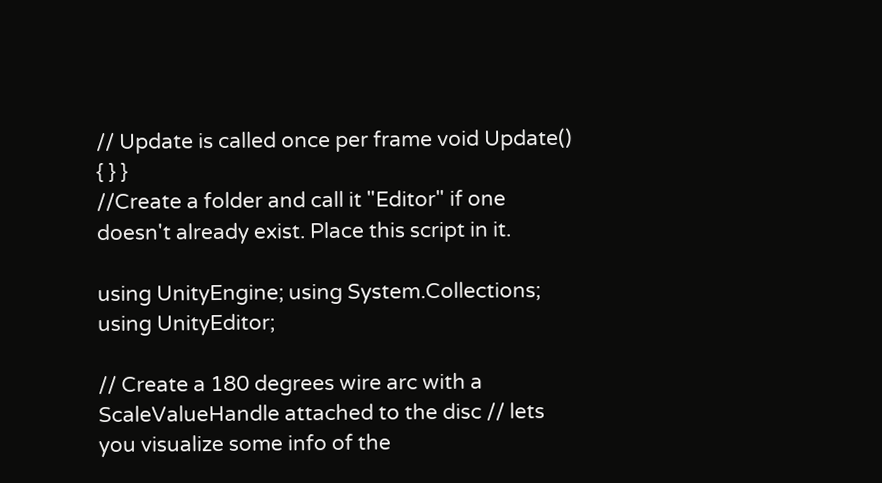// Update is called once per frame void Update() { } }
//Create a folder and call it "Editor" if one doesn't already exist. Place this script in it.

using UnityEngine; using System.Collections; using UnityEditor;

// Create a 180 degrees wire arc with a ScaleValueHandle attached to the disc // lets you visualize some info of the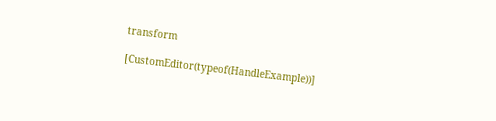transform

[CustomEditor(typeof(HandleExample))]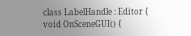class LabelHandle : Editor { void OnSceneGUI() {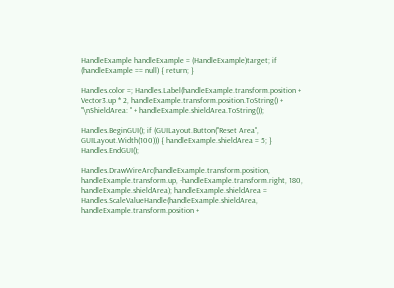HandleExample handleExample = (HandleExample)target; if (handleExample == null) { return; }

Handles.color =; Handles.Label(handleExample.transform.position + Vector3.up * 2, handleExample.transform.position.ToString() + "\nShieldArea: " + handleExample.shieldArea.ToString());

Handles.BeginGUI(); if (GUILayout.Button("Reset Area", GUILayout.Width(100))) { handleExample.shieldArea = 5; } Handles.EndGUI();

Handles.DrawWireArc(handleExample.transform.position, handleExample.transform.up, -handleExample.transform.right, 180, handleExample.shieldArea); handleExample.shieldArea = Handles.ScaleValueHandle(handleExample.shieldArea, handleExample.transform.position +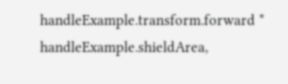handleExample.transform.forward * handleExample.shieldArea,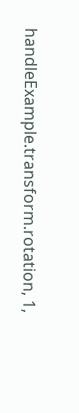handleExample.transform.rotation, 1,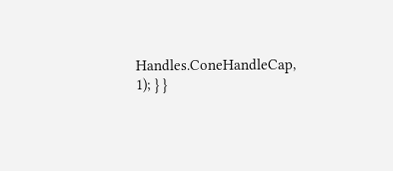Handles.ConeHandleCap, 1); } }